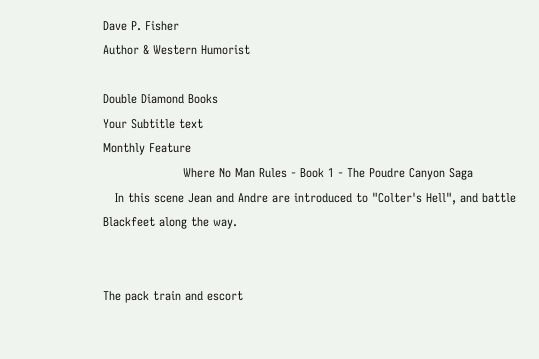Dave P. Fisher
Author & Western Humorist

Double Diamond Books
Your Subtitle text
Monthly Feature
                    Where No Man Rules - Book 1 - The Poudre Canyon Saga
   In this scene Jean and Andre are introduced to "Colter's Hell", and battle Blackfeet along the way.


The pack train and escort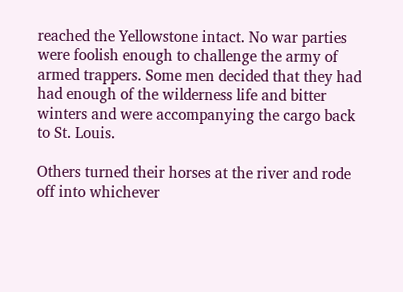reached the Yellowstone intact. No war parties were foolish enough to challenge the army of armed trappers. Some men decided that they had had enough of the wilderness life and bitter winters and were accompanying the cargo back to St. Louis.

Others turned their horses at the river and rode off into whichever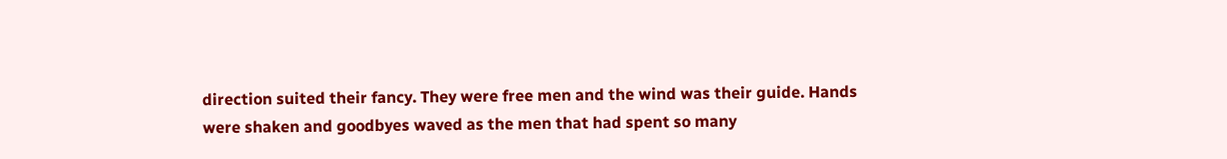direction suited their fancy. They were free men and the wind was their guide. Hands were shaken and goodbyes waved as the men that had spent so many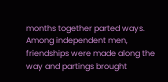months together parted ways. Among independent men, friendships were made along the way and partings brought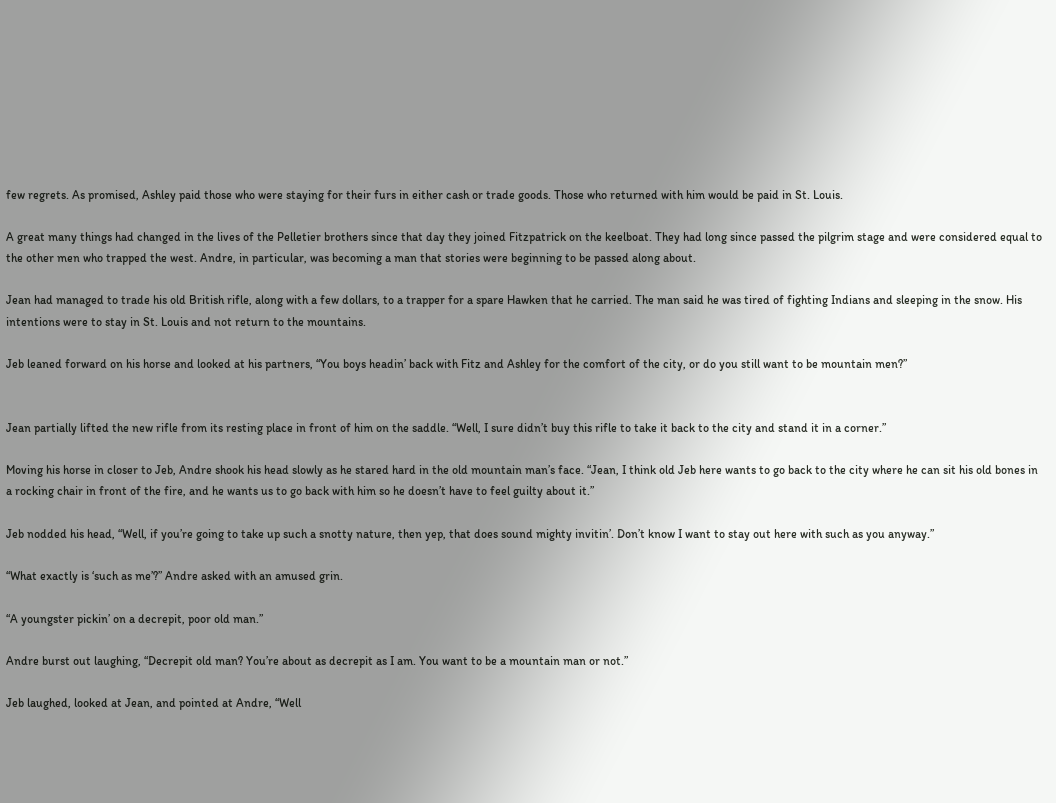few regrets. As promised, Ashley paid those who were staying for their furs in either cash or trade goods. Those who returned with him would be paid in St. Louis.

A great many things had changed in the lives of the Pelletier brothers since that day they joined Fitzpatrick on the keelboat. They had long since passed the pilgrim stage and were considered equal to the other men who trapped the west. Andre, in particular, was becoming a man that stories were beginning to be passed along about.

Jean had managed to trade his old British rifle, along with a few dollars, to a trapper for a spare Hawken that he carried. The man said he was tired of fighting Indians and sleeping in the snow. His intentions were to stay in St. Louis and not return to the mountains.

Jeb leaned forward on his horse and looked at his partners, “You boys headin’ back with Fitz and Ashley for the comfort of the city, or do you still want to be mountain men?”


Jean partially lifted the new rifle from its resting place in front of him on the saddle. “Well, I sure didn’t buy this rifle to take it back to the city and stand it in a corner.”

Moving his horse in closer to Jeb, Andre shook his head slowly as he stared hard in the old mountain man’s face. “Jean, I think old Jeb here wants to go back to the city where he can sit his old bones in a rocking chair in front of the fire, and he wants us to go back with him so he doesn’t have to feel guilty about it.”

Jeb nodded his head, “Well, if you’re going to take up such a snotty nature, then yep, that does sound mighty invitin’. Don’t know I want to stay out here with such as you anyway.”

“What exactly is ‘such as me’?” Andre asked with an amused grin.

“A youngster pickin’ on a decrepit, poor old man.”

Andre burst out laughing, “Decrepit old man? You’re about as decrepit as I am. You want to be a mountain man or not.”

Jeb laughed, looked at Jean, and pointed at Andre, “Well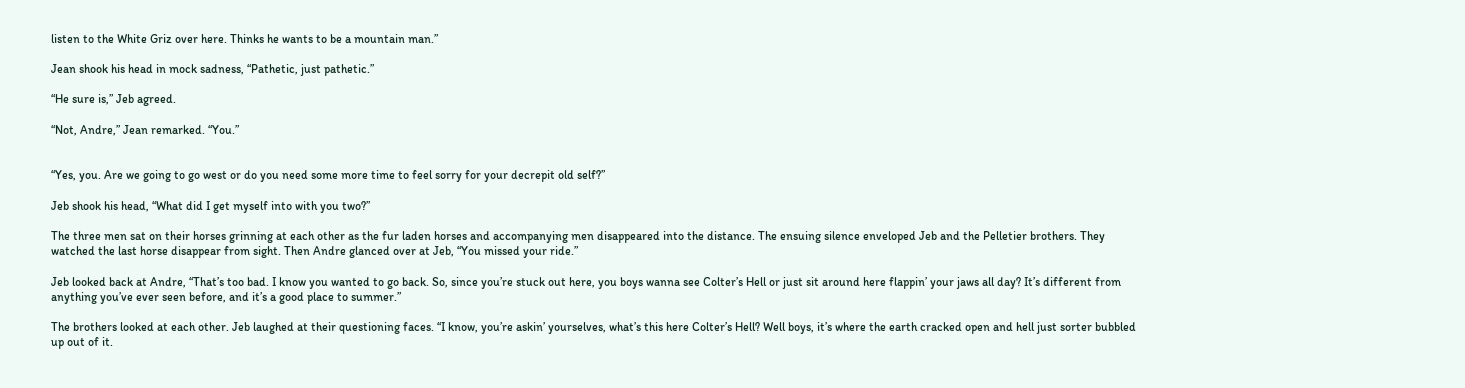listen to the White Griz over here. Thinks he wants to be a mountain man.”

Jean shook his head in mock sadness, “Pathetic, just pathetic.”

“He sure is,” Jeb agreed.

“Not, Andre,” Jean remarked. “You.”


“Yes, you. Are we going to go west or do you need some more time to feel sorry for your decrepit old self?”

Jeb shook his head, “What did I get myself into with you two?”

The three men sat on their horses grinning at each other as the fur laden horses and accompanying men disappeared into the distance. The ensuing silence enveloped Jeb and the Pelletier brothers. They watched the last horse disappear from sight. Then Andre glanced over at Jeb, “You missed your ride.”

Jeb looked back at Andre, “That’s too bad. I know you wanted to go back. So, since you’re stuck out here, you boys wanna see Colter’s Hell or just sit around here flappin’ your jaws all day? It’s different from anything you’ve ever seen before, and it’s a good place to summer.”

The brothers looked at each other. Jeb laughed at their questioning faces. “I know, you’re askin’ yourselves, what’s this here Colter’s Hell? Well boys, it’s where the earth cracked open and hell just sorter bubbled up out of it.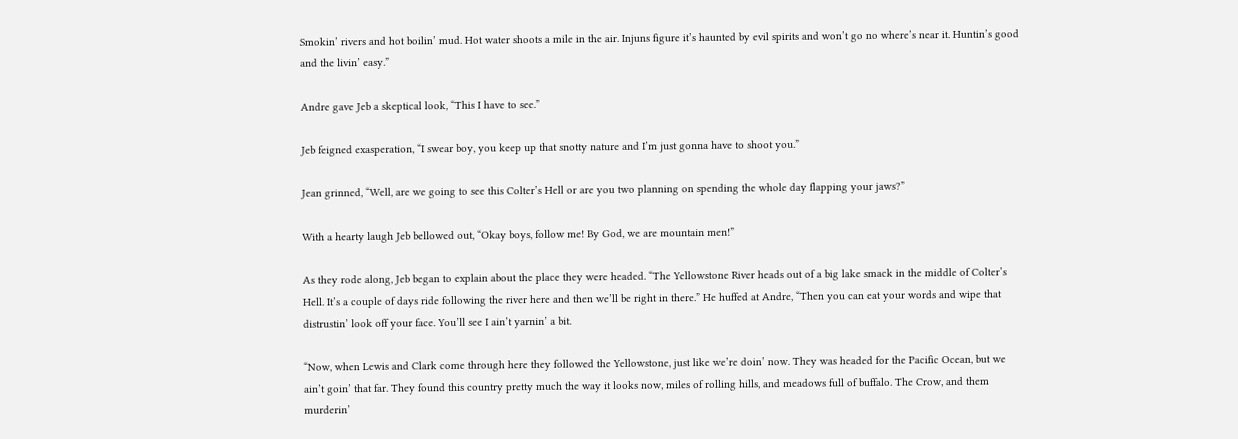Smokin’ rivers and hot boilin’ mud. Hot water shoots a mile in the air. Injuns figure it’s haunted by evil spirits and won’t go no where’s near it. Huntin’s good and the livin’ easy.”

Andre gave Jeb a skeptical look, “This I have to see.”

Jeb feigned exasperation, “I swear boy, you keep up that snotty nature and I’m just gonna have to shoot you.”

Jean grinned, “Well, are we going to see this Colter’s Hell or are you two planning on spending the whole day flapping your jaws?”

With a hearty laugh Jeb bellowed out, “Okay boys, follow me! By God, we are mountain men!”

As they rode along, Jeb began to explain about the place they were headed. “The Yellowstone River heads out of a big lake smack in the middle of Colter’s Hell. It’s a couple of days ride following the river here and then we’ll be right in there.” He huffed at Andre, “Then you can eat your words and wipe that distrustin’ look off your face. You’ll see I ain’t yarnin’ a bit.

“Now, when Lewis and Clark come through here they followed the Yellowstone, just like we’re doin’ now. They was headed for the Pacific Ocean, but we ain’t goin’ that far. They found this country pretty much the way it looks now, miles of rolling hills, and meadows full of buffalo. The Crow, and them murderin’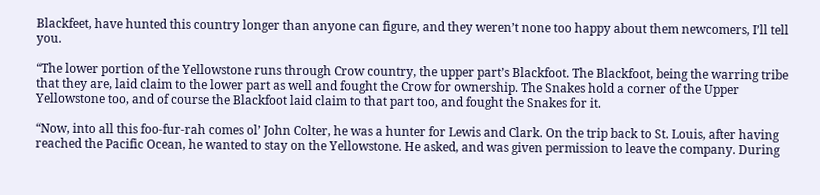Blackfeet, have hunted this country longer than anyone can figure, and they weren’t none too happy about them newcomers, I’ll tell you.

“The lower portion of the Yellowstone runs through Crow country, the upper part’s Blackfoot. The Blackfoot, being the warring tribe that they are, laid claim to the lower part as well and fought the Crow for ownership. The Snakes hold a corner of the Upper Yellowstone too, and of course the Blackfoot laid claim to that part too, and fought the Snakes for it.

“Now, into all this foo-fur-rah comes ol’ John Colter, he was a hunter for Lewis and Clark. On the trip back to St. Louis, after having reached the Pacific Ocean, he wanted to stay on the Yellowstone. He asked, and was given permission to leave the company. During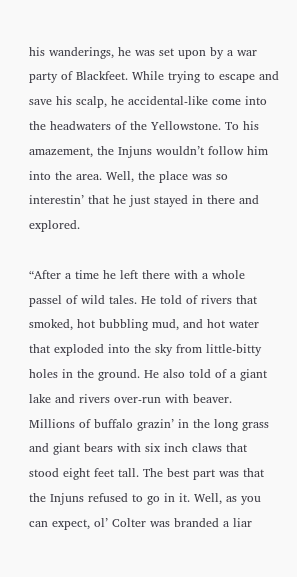his wanderings, he was set upon by a war party of Blackfeet. While trying to escape and save his scalp, he accidental-like come into the headwaters of the Yellowstone. To his amazement, the Injuns wouldn’t follow him into the area. Well, the place was so interestin’ that he just stayed in there and explored.

“After a time he left there with a whole passel of wild tales. He told of rivers that smoked, hot bubbling mud, and hot water that exploded into the sky from little-bitty holes in the ground. He also told of a giant lake and rivers over-run with beaver. Millions of buffalo grazin’ in the long grass and giant bears with six inch claws that stood eight feet tall. The best part was that the Injuns refused to go in it. Well, as you can expect, ol’ Colter was branded a liar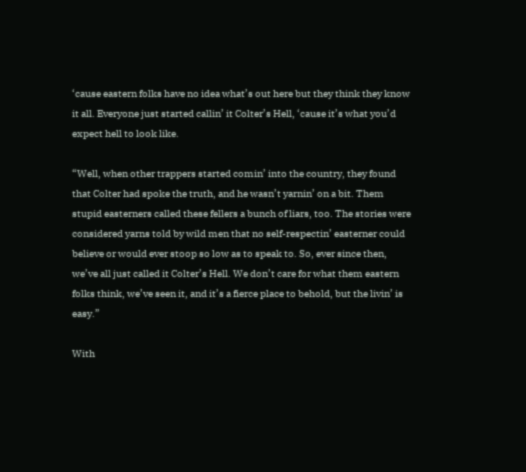‘cause eastern folks have no idea what’s out here but they think they know it all. Everyone just started callin’ it Colter’s Hell, ‘cause it’s what you’d expect hell to look like.

“Well, when other trappers started comin’ into the country, they found that Colter had spoke the truth, and he wasn’t yarnin’ on a bit. Them stupid easterners called these fellers a bunch of liars, too. The stories were considered yarns told by wild men that no self-respectin’ easterner could believe or would ever stoop so low as to speak to. So, ever since then, we’ve all just called it Colter’s Hell. We don’t care for what them eastern folks think, we’ve seen it, and it’s a fierce place to behold, but the livin’ is easy.”

With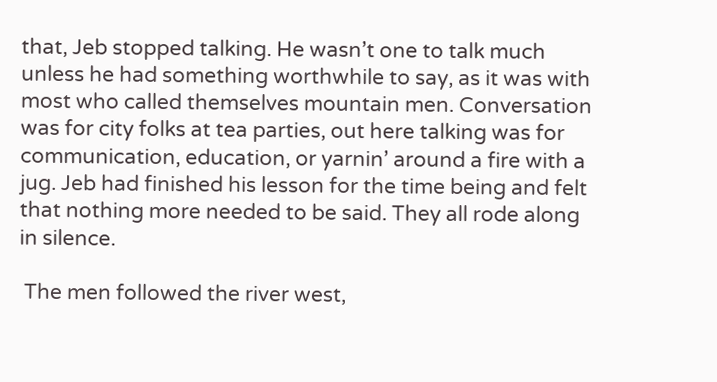that, Jeb stopped talking. He wasn’t one to talk much unless he had something worthwhile to say, as it was with most who called themselves mountain men. Conversation was for city folks at tea parties, out here talking was for communication, education, or yarnin’ around a fire with a jug. Jeb had finished his lesson for the time being and felt that nothing more needed to be said. They all rode along in silence.

 The men followed the river west,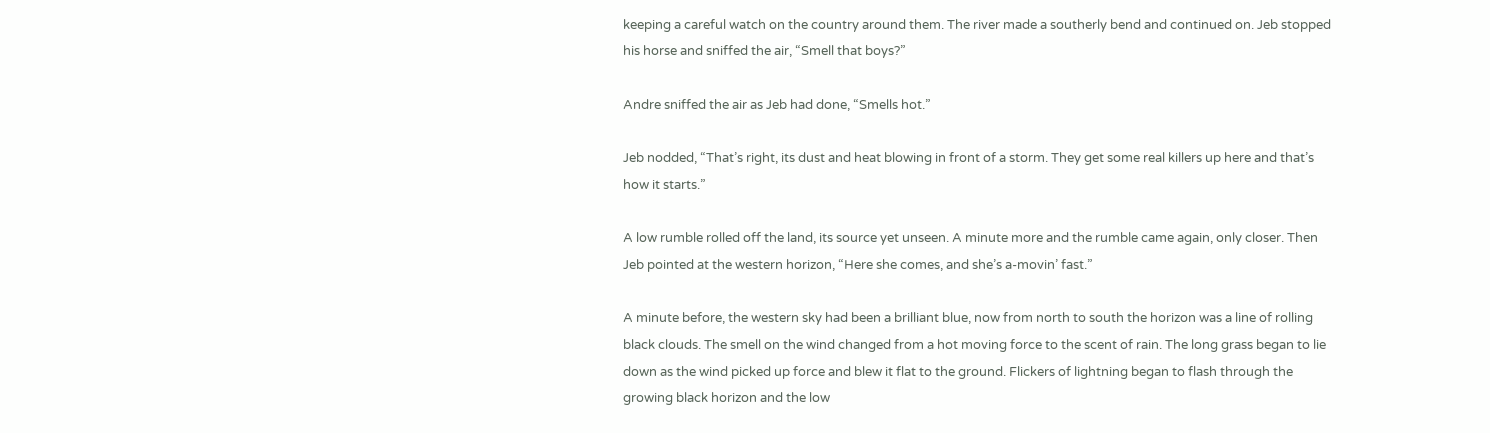keeping a careful watch on the country around them. The river made a southerly bend and continued on. Jeb stopped his horse and sniffed the air, “Smell that boys?”

Andre sniffed the air as Jeb had done, “Smells hot.”

Jeb nodded, “That’s right, its dust and heat blowing in front of a storm. They get some real killers up here and that’s how it starts.”

A low rumble rolled off the land, its source yet unseen. A minute more and the rumble came again, only closer. Then Jeb pointed at the western horizon, “Here she comes, and she’s a-movin’ fast.”

A minute before, the western sky had been a brilliant blue, now from north to south the horizon was a line of rolling black clouds. The smell on the wind changed from a hot moving force to the scent of rain. The long grass began to lie down as the wind picked up force and blew it flat to the ground. Flickers of lightning began to flash through the growing black horizon and the low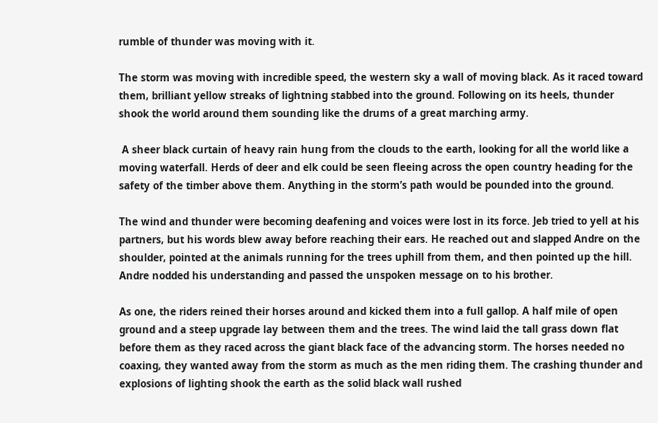rumble of thunder was moving with it.

The storm was moving with incredible speed, the western sky a wall of moving black. As it raced toward them, brilliant yellow streaks of lightning stabbed into the ground. Following on its heels, thunder shook the world around them sounding like the drums of a great marching army.

 A sheer black curtain of heavy rain hung from the clouds to the earth, looking for all the world like a moving waterfall. Herds of deer and elk could be seen fleeing across the open country heading for the safety of the timber above them. Anything in the storm’s path would be pounded into the ground.

The wind and thunder were becoming deafening and voices were lost in its force. Jeb tried to yell at his partners, but his words blew away before reaching their ears. He reached out and slapped Andre on the shoulder, pointed at the animals running for the trees uphill from them, and then pointed up the hill. Andre nodded his understanding and passed the unspoken message on to his brother.

As one, the riders reined their horses around and kicked them into a full gallop. A half mile of open ground and a steep upgrade lay between them and the trees. The wind laid the tall grass down flat before them as they raced across the giant black face of the advancing storm. The horses needed no coaxing, they wanted away from the storm as much as the men riding them. The crashing thunder and explosions of lighting shook the earth as the solid black wall rushed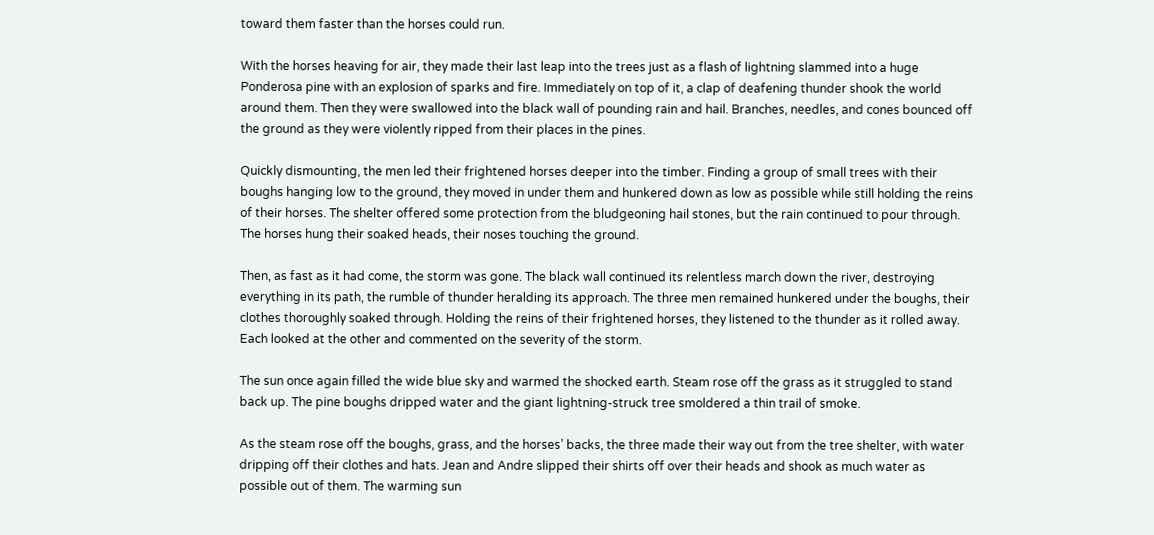toward them faster than the horses could run.

With the horses heaving for air, they made their last leap into the trees just as a flash of lightning slammed into a huge Ponderosa pine with an explosion of sparks and fire. Immediately on top of it, a clap of deafening thunder shook the world around them. Then they were swallowed into the black wall of pounding rain and hail. Branches, needles, and cones bounced off the ground as they were violently ripped from their places in the pines.

Quickly dismounting, the men led their frightened horses deeper into the timber. Finding a group of small trees with their boughs hanging low to the ground, they moved in under them and hunkered down as low as possible while still holding the reins of their horses. The shelter offered some protection from the bludgeoning hail stones, but the rain continued to pour through. The horses hung their soaked heads, their noses touching the ground.

Then, as fast as it had come, the storm was gone. The black wall continued its relentless march down the river, destroying everything in its path, the rumble of thunder heralding its approach. The three men remained hunkered under the boughs, their clothes thoroughly soaked through. Holding the reins of their frightened horses, they listened to the thunder as it rolled away. Each looked at the other and commented on the severity of the storm.

The sun once again filled the wide blue sky and warmed the shocked earth. Steam rose off the grass as it struggled to stand back up. The pine boughs dripped water and the giant lightning-struck tree smoldered a thin trail of smoke.

As the steam rose off the boughs, grass, and the horses’ backs, the three made their way out from the tree shelter, with water dripping off their clothes and hats. Jean and Andre slipped their shirts off over their heads and shook as much water as possible out of them. The warming sun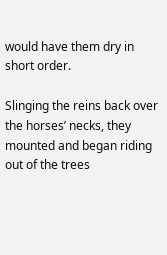would have them dry in short order.

Slinging the reins back over the horses’ necks, they mounted and began riding out of the trees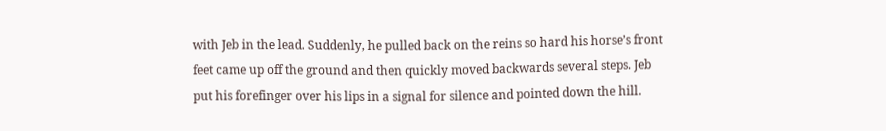with Jeb in the lead. Suddenly, he pulled back on the reins so hard his horse’s front feet came up off the ground and then quickly moved backwards several steps. Jeb put his forefinger over his lips in a signal for silence and pointed down the hill.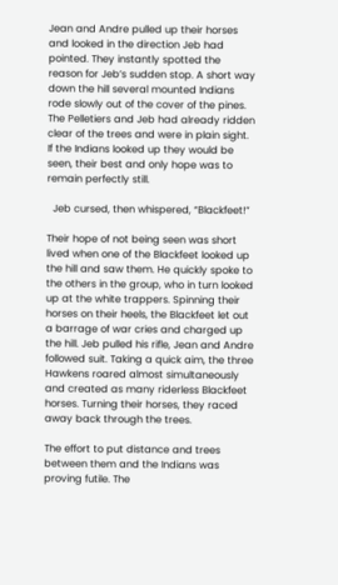Jean and Andre pulled up their horses and looked in the direction Jeb had pointed. They instantly spotted the reason for Jeb’s sudden stop. A short way down the hill several mounted Indians rode slowly out of the cover of the pines. The Pelletiers and Jeb had already ridden clear of the trees and were in plain sight. If the Indians looked up they would be seen, their best and only hope was to remain perfectly still.

  Jeb cursed, then whispered, “Blackfeet!”

Their hope of not being seen was short lived when one of the Blackfeet looked up the hill and saw them. He quickly spoke to the others in the group, who in turn looked up at the white trappers. Spinning their horses on their heels, the Blackfeet let out a barrage of war cries and charged up the hill. Jeb pulled his rifle, Jean and Andre followed suit. Taking a quick aim, the three Hawkens roared almost simultaneously and created as many riderless Blackfeet horses. Turning their horses, they raced away back through the trees.

The effort to put distance and trees between them and the Indians was proving futile. The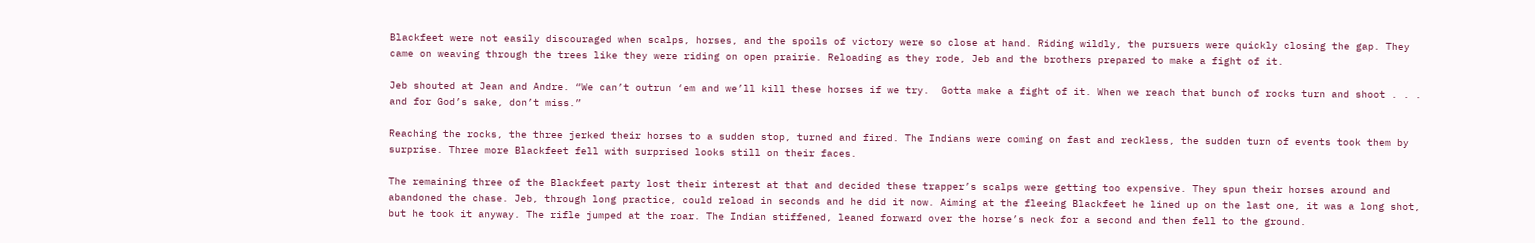Blackfeet were not easily discouraged when scalps, horses, and the spoils of victory were so close at hand. Riding wildly, the pursuers were quickly closing the gap. They came on weaving through the trees like they were riding on open prairie. Reloading as they rode, Jeb and the brothers prepared to make a fight of it.

Jeb shouted at Jean and Andre. “We can’t outrun ‘em and we’ll kill these horses if we try.  Gotta make a fight of it. When we reach that bunch of rocks turn and shoot . . . and for God’s sake, don’t miss.”

Reaching the rocks, the three jerked their horses to a sudden stop, turned and fired. The Indians were coming on fast and reckless, the sudden turn of events took them by surprise. Three more Blackfeet fell with surprised looks still on their faces.

The remaining three of the Blackfeet party lost their interest at that and decided these trapper’s scalps were getting too expensive. They spun their horses around and abandoned the chase. Jeb, through long practice, could reload in seconds and he did it now. Aiming at the fleeing Blackfeet he lined up on the last one, it was a long shot, but he took it anyway. The rifle jumped at the roar. The Indian stiffened, leaned forward over the horse’s neck for a second and then fell to the ground.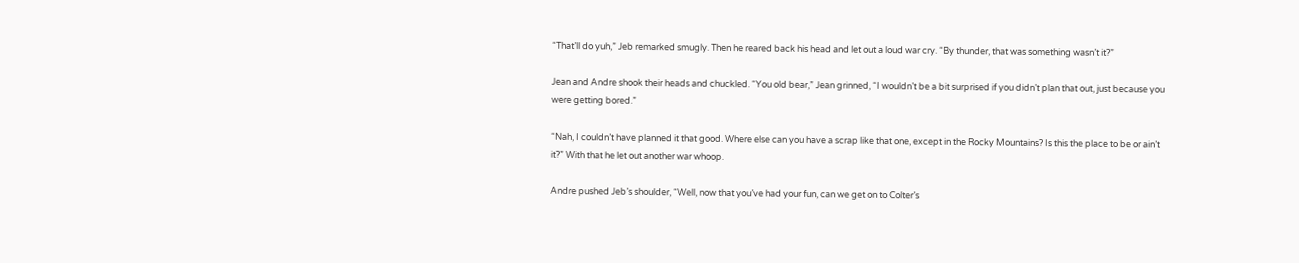“That’ll do yuh,” Jeb remarked smugly. Then he reared back his head and let out a loud war cry. “By thunder, that was something wasn’t it?”

Jean and Andre shook their heads and chuckled. “You old bear,” Jean grinned, “I wouldn’t be a bit surprised if you didn’t plan that out, just because you were getting bored.”

“Nah, I couldn’t have planned it that good. Where else can you have a scrap like that one, except in the Rocky Mountains? Is this the place to be or ain’t it?” With that he let out another war whoop.

Andre pushed Jeb’s shoulder, “Well, now that you’ve had your fun, can we get on to Colter’s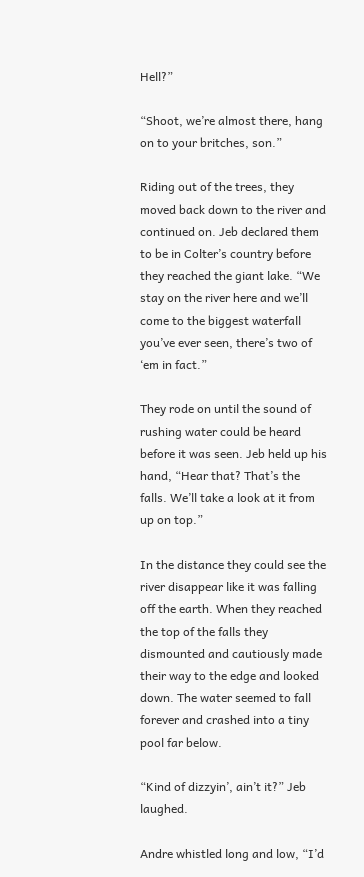Hell?”

“Shoot, we’re almost there, hang on to your britches, son.”

Riding out of the trees, they moved back down to the river and continued on. Jeb declared them to be in Colter’s country before they reached the giant lake. “We stay on the river here and we’ll come to the biggest waterfall you’ve ever seen, there’s two of ‘em in fact.”

They rode on until the sound of rushing water could be heard before it was seen. Jeb held up his hand, “Hear that? That’s the falls. We’ll take a look at it from up on top.”

In the distance they could see the river disappear like it was falling off the earth. When they reached the top of the falls they dismounted and cautiously made their way to the edge and looked down. The water seemed to fall forever and crashed into a tiny pool far below.

“Kind of dizzyin’, ain’t it?” Jeb laughed.

Andre whistled long and low, “I’d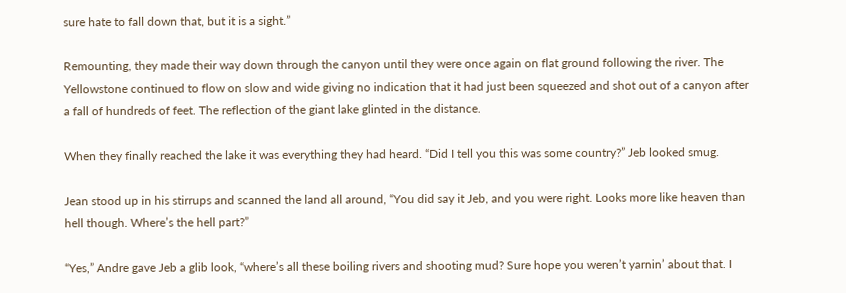sure hate to fall down that, but it is a sight.”

Remounting, they made their way down through the canyon until they were once again on flat ground following the river. The Yellowstone continued to flow on slow and wide giving no indication that it had just been squeezed and shot out of a canyon after a fall of hundreds of feet. The reflection of the giant lake glinted in the distance.

When they finally reached the lake it was everything they had heard. “Did I tell you this was some country?” Jeb looked smug.

Jean stood up in his stirrups and scanned the land all around, “You did say it Jeb, and you were right. Looks more like heaven than hell though. Where’s the hell part?”

“Yes,” Andre gave Jeb a glib look, “where’s all these boiling rivers and shooting mud? Sure hope you weren’t yarnin’ about that. I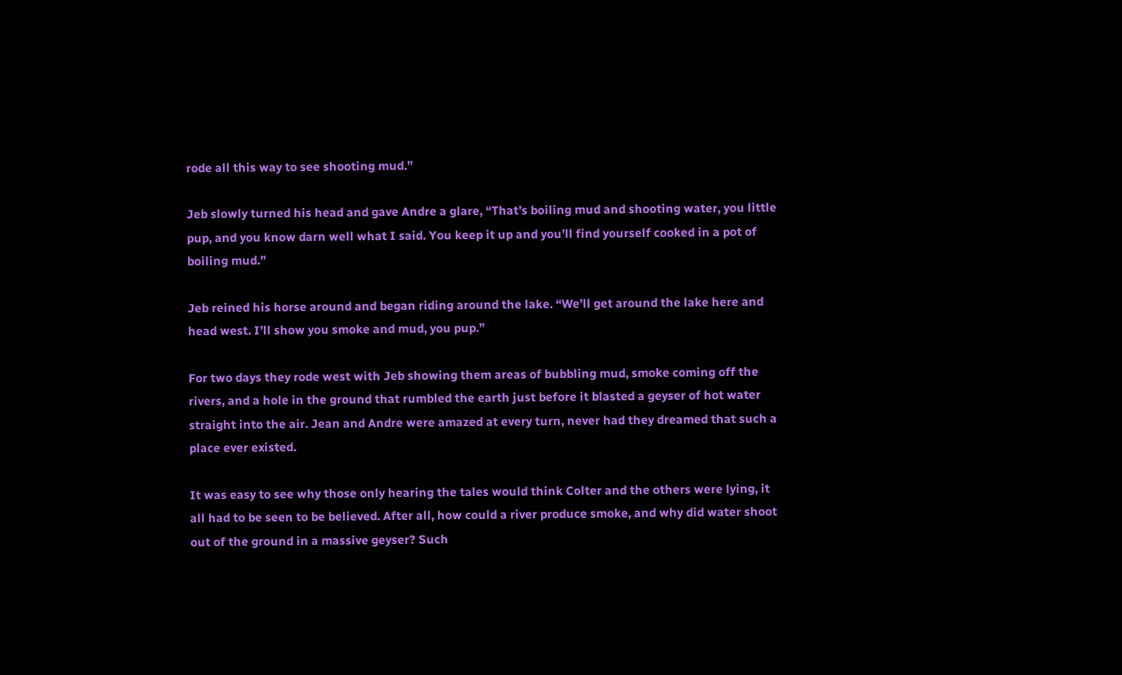rode all this way to see shooting mud.”

Jeb slowly turned his head and gave Andre a glare, “That’s boiling mud and shooting water, you little pup, and you know darn well what I said. You keep it up and you’ll find yourself cooked in a pot of boiling mud.”

Jeb reined his horse around and began riding around the lake. “We’ll get around the lake here and head west. I’ll show you smoke and mud, you pup.”

For two days they rode west with Jeb showing them areas of bubbling mud, smoke coming off the rivers, and a hole in the ground that rumbled the earth just before it blasted a geyser of hot water straight into the air. Jean and Andre were amazed at every turn, never had they dreamed that such a place ever existed.

It was easy to see why those only hearing the tales would think Colter and the others were lying, it all had to be seen to be believed. After all, how could a river produce smoke, and why did water shoot out of the ground in a massive geyser? Such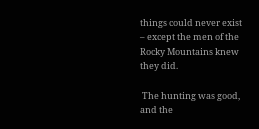things could never exist – except the men of the Rocky Mountains knew they did.

 The hunting was good, and the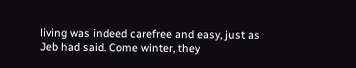living was indeed carefree and easy, just as Jeb had said. Come winter, they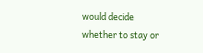would decide whether to stay or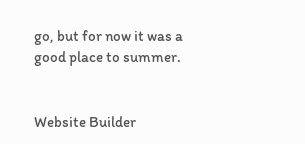go, but for now it was a good place to summer.


Website Builder